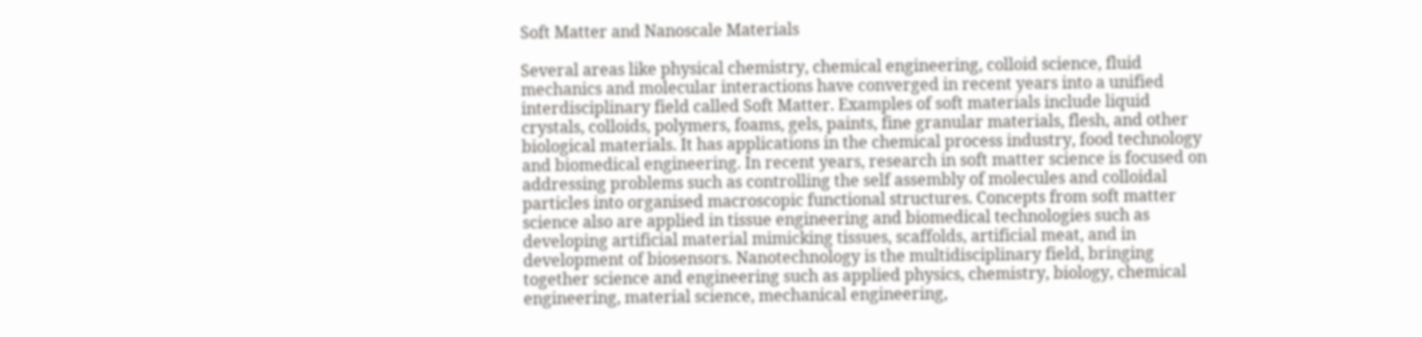Soft Matter and Nanoscale Materials

Several areas like physical chemistry, chemical engineering, colloid science, fluid mechanics and molecular interactions have converged in recent years into a unified interdisciplinary field called Soft Matter. Examples of soft materials include liquid crystals, colloids, polymers, foams, gels, paints, fine granular materials, flesh, and other biological materials. It has applications in the chemical process industry, food technology and biomedical engineering. In recent years, research in soft matter science is focused on addressing problems such as controlling the self assembly of molecules and colloidal particles into organised macroscopic functional structures. Concepts from soft matter science also are applied in tissue engineering and biomedical technologies such as developing artificial material mimicking tissues, scaffolds, artificial meat, and in development of biosensors. Nanotechnology is the multidisciplinary field, bringing together science and engineering such as applied physics, chemistry, biology, chemical engineering, material science, mechanical engineering,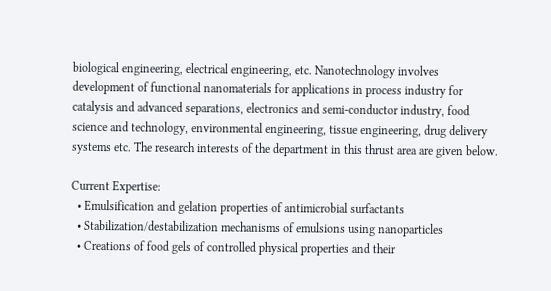biological engineering, electrical engineering, etc. Nanotechnology involves development of functional nanomaterials for applications in process industry for catalysis and advanced separations, electronics and semi-conductor industry, food science and technology, environmental engineering, tissue engineering, drug delivery systems etc. The research interests of the department in this thrust area are given below.

Current Expertise:
  • Emulsification and gelation properties of antimicrobial surfactants
  • Stabilization/destabilization mechanisms of emulsions using nanoparticles
  • Creations of food gels of controlled physical properties and their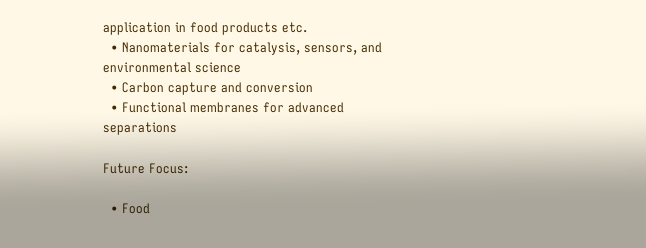application in food products etc.
  • Nanomaterials for catalysis, sensors, and environmental science
  • Carbon capture and conversion
  • Functional membranes for advanced separations

Future Focus:

  • Food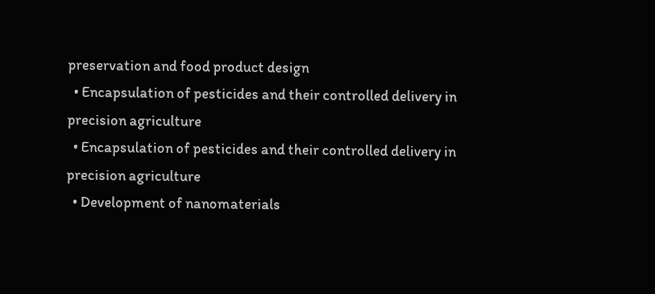preservation and food product design
  • Encapsulation of pesticides and their controlled delivery in precision agriculture
  • Encapsulation of pesticides and their controlled delivery in precision agriculture
  • Development of nanomaterials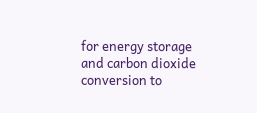for energy storage and carbon dioxide conversion to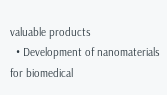valuable products
  • Development of nanomaterials for biomedical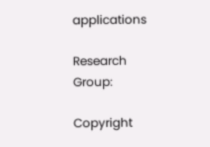applications

Research Group:

Copyright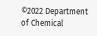©2022 Department of Chemical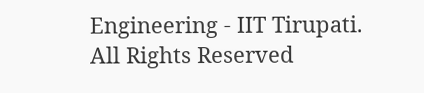Engineering - IIT Tirupati. All Rights Reserved